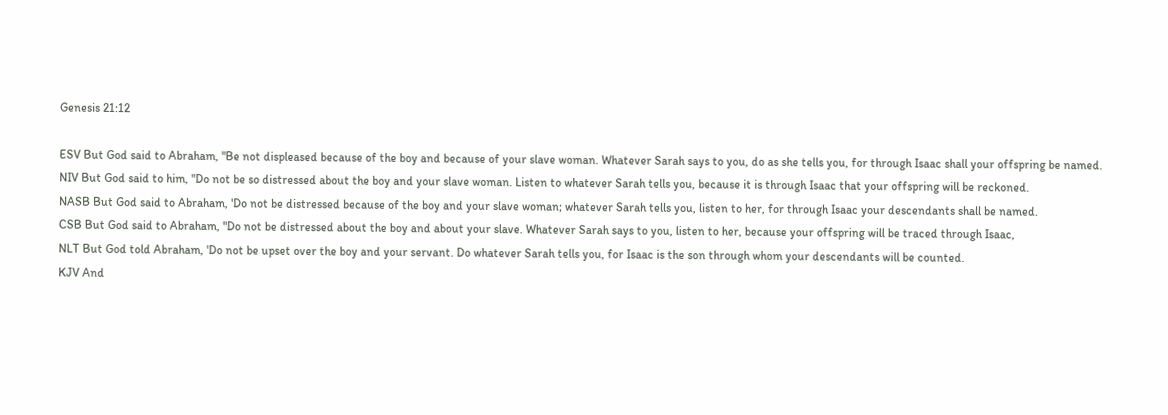Genesis 21:12

ESV But God said to Abraham, "Be not displeased because of the boy and because of your slave woman. Whatever Sarah says to you, do as she tells you, for through Isaac shall your offspring be named.
NIV But God said to him, "Do not be so distressed about the boy and your slave woman. Listen to whatever Sarah tells you, because it is through Isaac that your offspring will be reckoned.
NASB But God said to Abraham, 'Do not be distressed because of the boy and your slave woman; whatever Sarah tells you, listen to her, for through Isaac your descendants shall be named.
CSB But God said to Abraham, "Do not be distressed about the boy and about your slave. Whatever Sarah says to you, listen to her, because your offspring will be traced through Isaac,
NLT But God told Abraham, 'Do not be upset over the boy and your servant. Do whatever Sarah tells you, for Isaac is the son through whom your descendants will be counted.
KJV And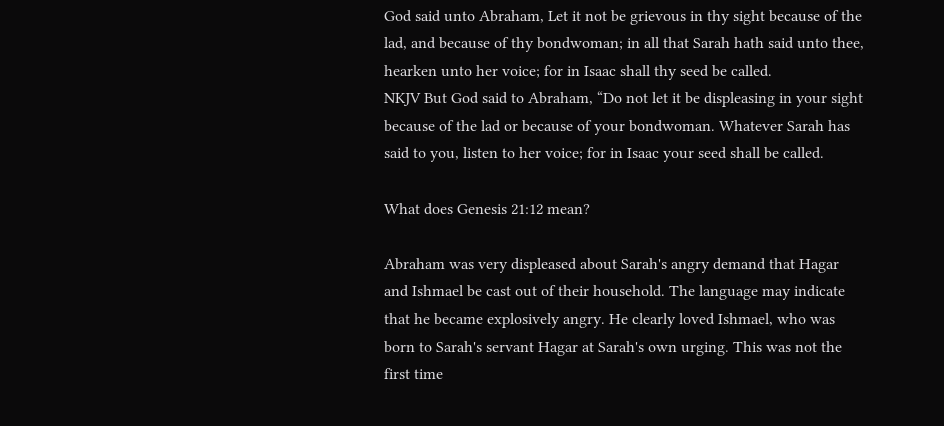God said unto Abraham, Let it not be grievous in thy sight because of the lad, and because of thy bondwoman; in all that Sarah hath said unto thee, hearken unto her voice; for in Isaac shall thy seed be called.
NKJV But God said to Abraham, “Do not let it be displeasing in your sight because of the lad or because of your bondwoman. Whatever Sarah has said to you, listen to her voice; for in Isaac your seed shall be called.

What does Genesis 21:12 mean?

Abraham was very displeased about Sarah's angry demand that Hagar and Ishmael be cast out of their household. The language may indicate that he became explosively angry. He clearly loved Ishmael, who was born to Sarah's servant Hagar at Sarah's own urging. This was not the first time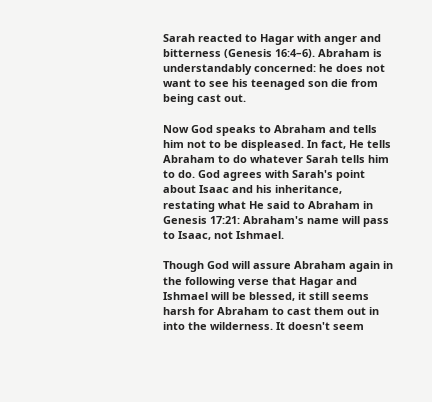Sarah reacted to Hagar with anger and bitterness (Genesis 16:4–6). Abraham is understandably concerned: he does not want to see his teenaged son die from being cast out.

Now God speaks to Abraham and tells him not to be displeased. In fact, He tells Abraham to do whatever Sarah tells him to do. God agrees with Sarah's point about Isaac and his inheritance, restating what He said to Abraham in Genesis 17:21: Abraham's name will pass to Isaac, not Ishmael.

Though God will assure Abraham again in the following verse that Hagar and Ishmael will be blessed, it still seems harsh for Abraham to cast them out in into the wilderness. It doesn't seem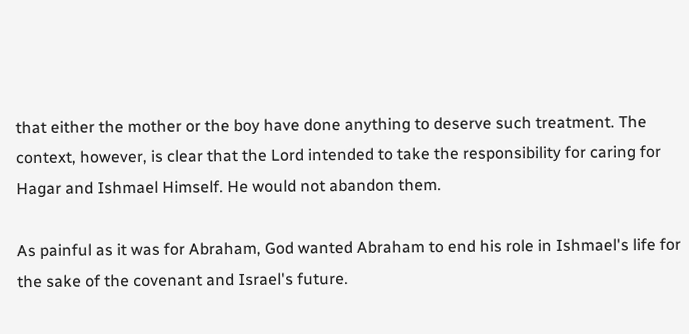that either the mother or the boy have done anything to deserve such treatment. The context, however, is clear that the Lord intended to take the responsibility for caring for Hagar and Ishmael Himself. He would not abandon them.

As painful as it was for Abraham, God wanted Abraham to end his role in Ishmael's life for the sake of the covenant and Israel's future.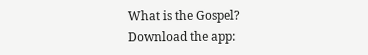What is the Gospel?
Download the app: